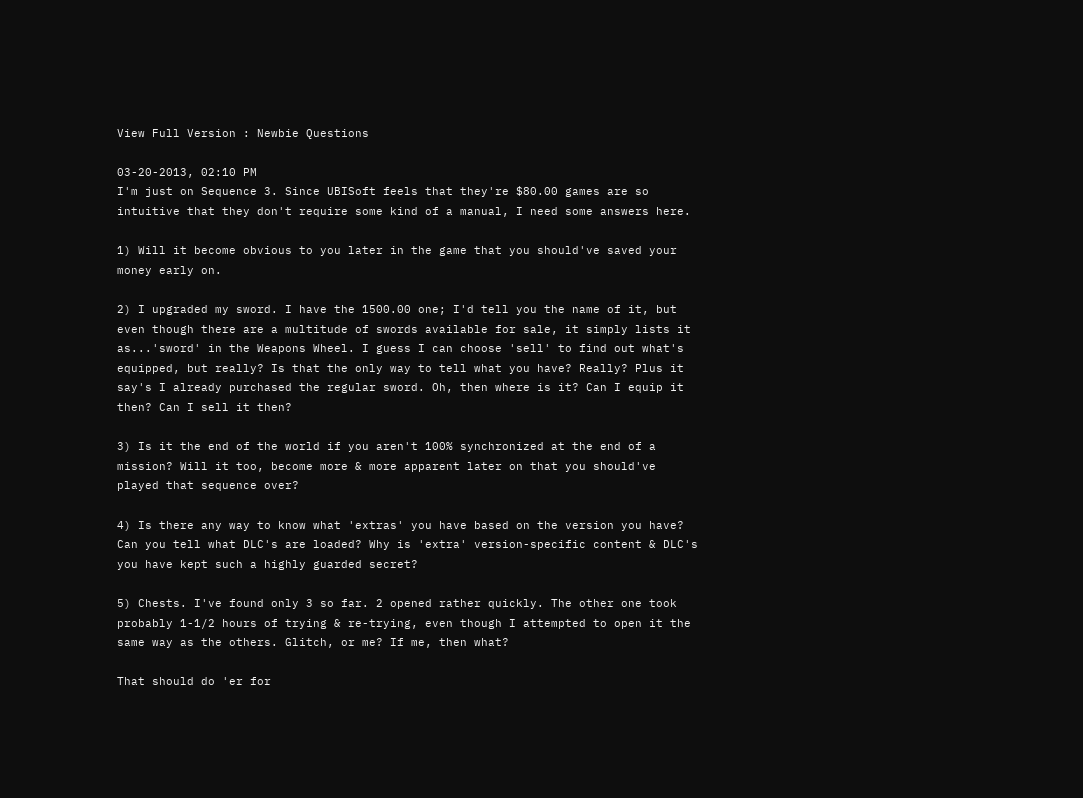View Full Version : Newbie Questions

03-20-2013, 02:10 PM
I'm just on Sequence 3. Since UBISoft feels that they're $80.00 games are so intuitive that they don't require some kind of a manual, I need some answers here.

1) Will it become obvious to you later in the game that you should've saved your money early on.

2) I upgraded my sword. I have the 1500.00 one; I'd tell you the name of it, but even though there are a multitude of swords available for sale, it simply lists it as...'sword' in the Weapons Wheel. I guess I can choose 'sell' to find out what's equipped, but really? Is that the only way to tell what you have? Really? Plus it say's I already purchased the regular sword. Oh, then where is it? Can I equip it then? Can I sell it then?

3) Is it the end of the world if you aren't 100% synchronized at the end of a mission? Will it too, become more & more apparent later on that you should've played that sequence over?

4) Is there any way to know what 'extras' you have based on the version you have? Can you tell what DLC's are loaded? Why is 'extra' version-specific content & DLC's you have kept such a highly guarded secret?

5) Chests. I've found only 3 so far. 2 opened rather quickly. The other one took probably 1-1/2 hours of trying & re-trying, even though I attempted to open it the same way as the others. Glitch, or me? If me, then what?

That should do 'er for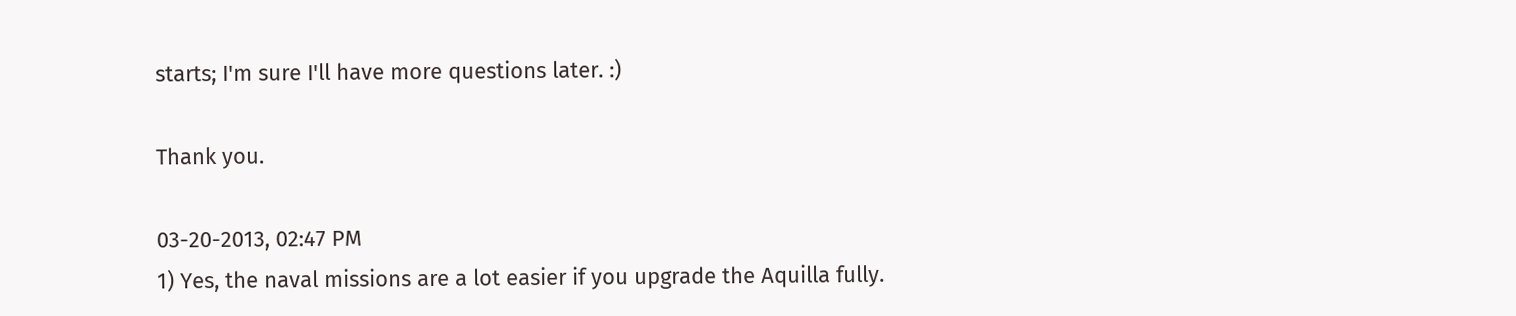starts; I'm sure I'll have more questions later. :)

Thank you.

03-20-2013, 02:47 PM
1) Yes, the naval missions are a lot easier if you upgrade the Aquilla fully.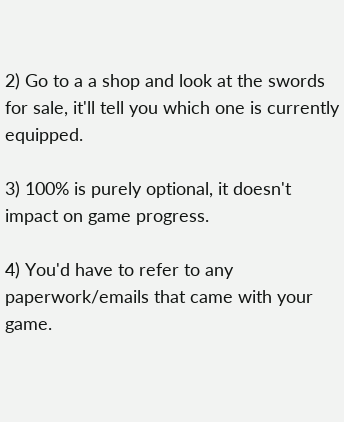2) Go to a a shop and look at the swords for sale, it'll tell you which one is currently equipped.

3) 100% is purely optional, it doesn't impact on game progress.

4) You'd have to refer to any paperwork/emails that came with your game.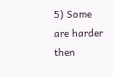5) Some are harder then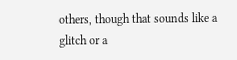others, though that sounds like a glitch or a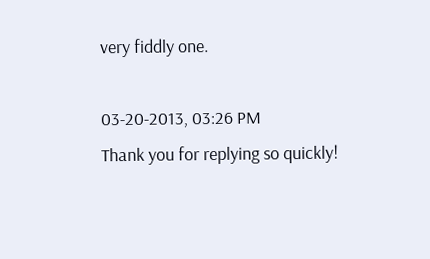very fiddly one.

03-20-2013, 03:26 PM
Thank you for replying so quickly!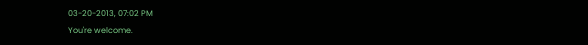03-20-2013, 07:02 PM
You're welcome.